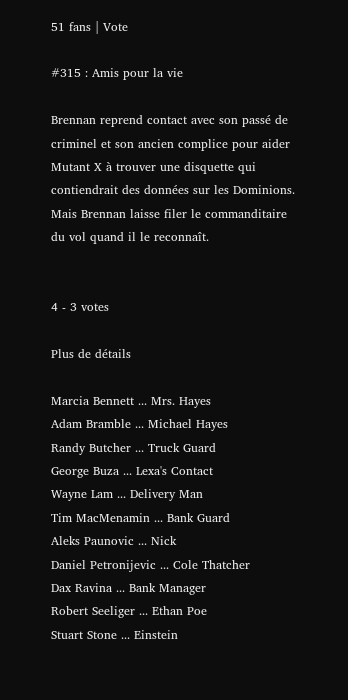51 fans | Vote

#315 : Amis pour la vie

Brennan reprend contact avec son passé de criminel et son ancien complice pour aider Mutant X à trouver une disquette qui contiendrait des données sur les Dominions. Mais Brennan laisse filer le commanditaire du vol quand il le reconnaît.


4 - 3 votes

Plus de détails

Marcia Bennett ... Mrs. Hayes
Adam Bramble ... Michael Hayes
Randy Butcher ... Truck Guard
George Buza ... Lexa's Contact
Wayne Lam ... Delivery Man
Tim MacMenamin ... Bank Guard
Aleks Paunovic ... Nick
Daniel Petronijevic ... Cole Thatcher
Dax Ravina ... Bank Manager
Robert Seeliger ... Ethan Poe
Stuart Stone ... Einstein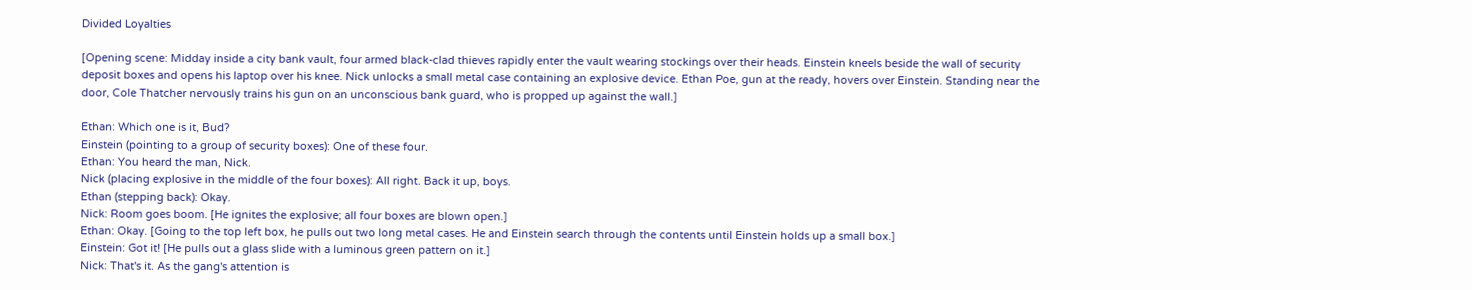Divided Loyalties

[Opening scene: Midday inside a city bank vault, four armed black-clad thieves rapidly enter the vault wearing stockings over their heads. Einstein kneels beside the wall of security deposit boxes and opens his laptop over his knee. Nick unlocks a small metal case containing an explosive device. Ethan Poe, gun at the ready, hovers over Einstein. Standing near the door, Cole Thatcher nervously trains his gun on an unconscious bank guard, who is propped up against the wall.]

Ethan: Which one is it, Bud?
Einstein (pointing to a group of security boxes): One of these four.
Ethan: You heard the man, Nick.
Nick (placing explosive in the middle of the four boxes): All right. Back it up, boys.
Ethan (stepping back): Okay.
Nick: Room goes boom. [He ignites the explosive; all four boxes are blown open.]
Ethan: Okay. [Going to the top left box, he pulls out two long metal cases. He and Einstein search through the contents until Einstein holds up a small box.]
Einstein: Got it! [He pulls out a glass slide with a luminous green pattern on it.]
Nick: That's it. As the gang's attention is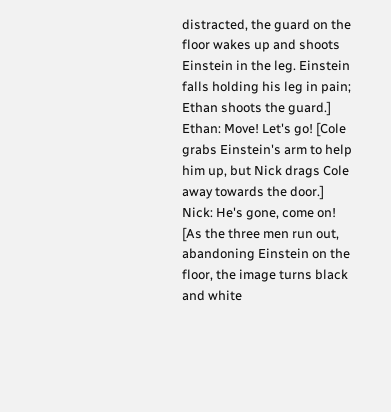distracted, the guard on the floor wakes up and shoots Einstein in the leg. Einstein falls holding his leg in pain; Ethan shoots the guard.]
Ethan: Move! Let's go! [Cole grabs Einstein's arm to help him up, but Nick drags Cole away towards the door.]
Nick: He's gone, come on! [As the three men run out, abandoning Einstein on the floor, the image turns black and white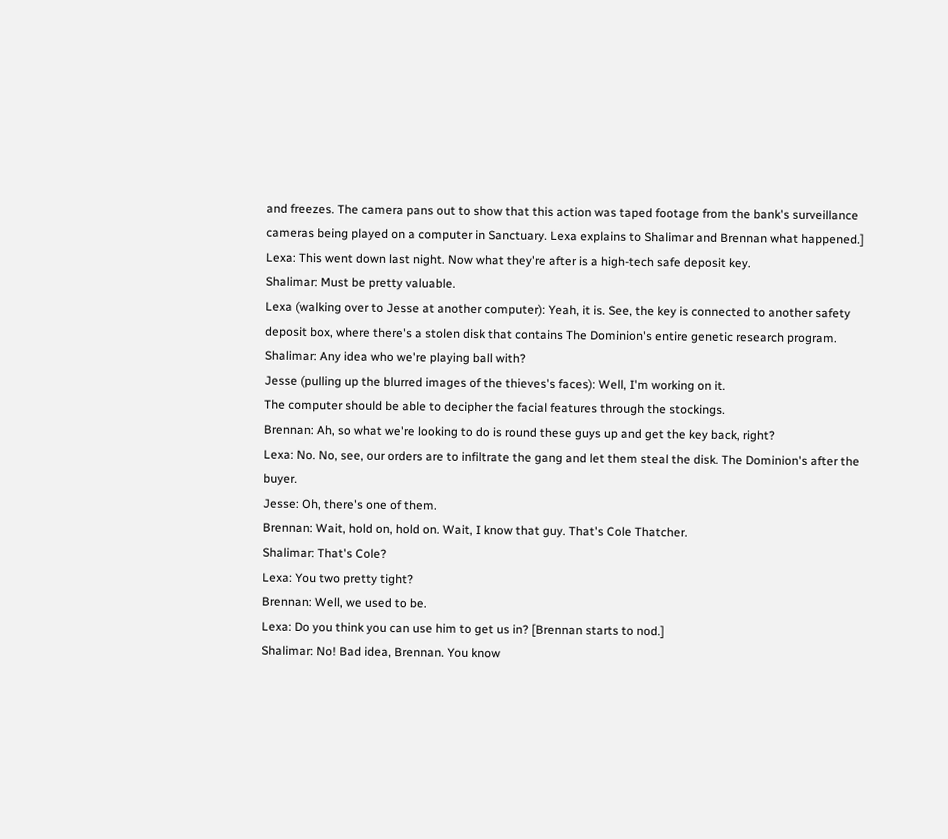and freezes. The camera pans out to show that this action was taped footage from the bank's surveillance cameras being played on a computer in Sanctuary. Lexa explains to Shalimar and Brennan what happened.]
Lexa: This went down last night. Now what they're after is a high-tech safe deposit key.
Shalimar: Must be pretty valuable.
Lexa (walking over to Jesse at another computer): Yeah, it is. See, the key is connected to another safety deposit box, where there's a stolen disk that contains The Dominion's entire genetic research program.
Shalimar: Any idea who we're playing ball with?
Jesse (pulling up the blurred images of the thieves's faces): Well, I'm working on it.
The computer should be able to decipher the facial features through the stockings.
Brennan: Ah, so what we're looking to do is round these guys up and get the key back, right?
Lexa: No. No, see, our orders are to infiltrate the gang and let them steal the disk. The Dominion's after the buyer.
Jesse: Oh, there's one of them.
Brennan: Wait, hold on, hold on. Wait, I know that guy. That's Cole Thatcher.
Shalimar: That's Cole?
Lexa: You two pretty tight?
Brennan: Well, we used to be.
Lexa: Do you think you can use him to get us in? [Brennan starts to nod.]
Shalimar: No! Bad idea, Brennan. You know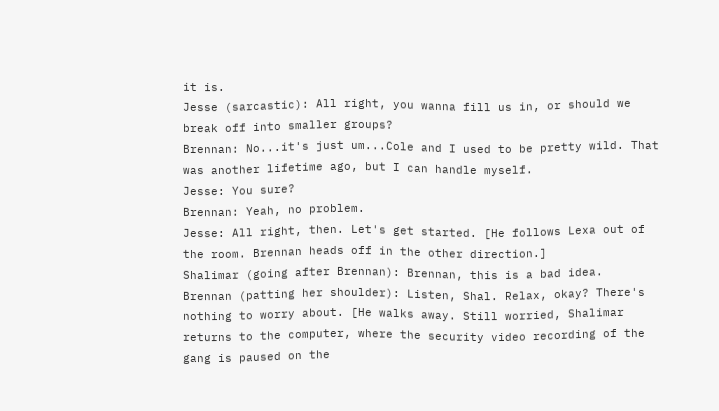it is.
Jesse (sarcastic): All right, you wanna fill us in, or should we break off into smaller groups?
Brennan: No...it's just um...Cole and I used to be pretty wild. That was another lifetime ago, but I can handle myself.
Jesse: You sure?
Brennan: Yeah, no problem.
Jesse: All right, then. Let's get started. [He follows Lexa out of the room. Brennan heads off in the other direction.]
Shalimar (going after Brennan): Brennan, this is a bad idea.
Brennan (patting her shoulder): Listen, Shal. Relax, okay? There's nothing to worry about. [He walks away. Still worried, Shalimar returns to the computer, where the security video recording of the gang is paused on the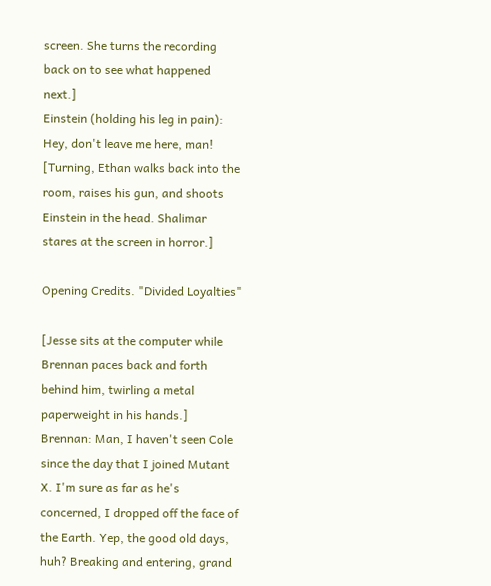screen. She turns the recording back on to see what happened next.]
Einstein (holding his leg in pain): Hey, don't leave me here, man! [Turning, Ethan walks back into the room, raises his gun, and shoots Einstein in the head. Shalimar stares at the screen in horror.]

Opening Credits. "Divided Loyalties"

[Jesse sits at the computer while Brennan paces back and forth behind him, twirling a metal paperweight in his hands.]
Brennan: Man, I haven't seen Cole since the day that I joined Mutant X. I'm sure as far as he's concerned, I dropped off the face of the Earth. Yep, the good old days, huh? Breaking and entering, grand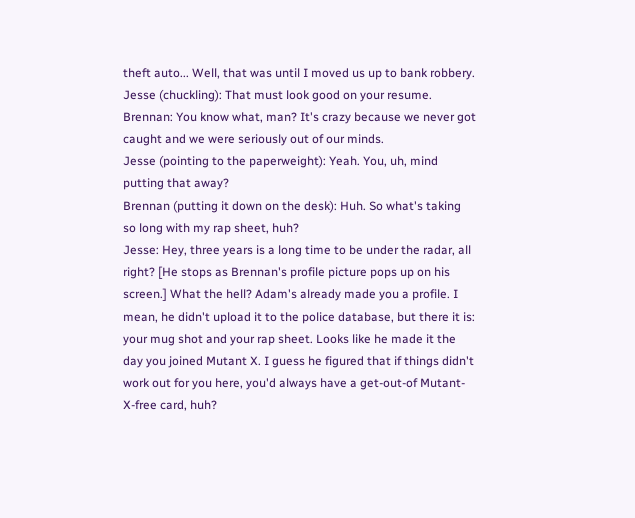theft auto... Well, that was until I moved us up to bank robbery.
Jesse (chuckling): That must look good on your resume.
Brennan: You know what, man? It's crazy because we never got caught and we were seriously out of our minds.
Jesse (pointing to the paperweight): Yeah. You, uh, mind putting that away?
Brennan (putting it down on the desk): Huh. So what's taking so long with my rap sheet, huh?
Jesse: Hey, three years is a long time to be under the radar, all right? [He stops as Brennan's profile picture pops up on his screen.] What the hell? Adam's already made you a profile. I mean, he didn't upload it to the police database, but there it is: your mug shot and your rap sheet. Looks like he made it the day you joined Mutant X. I guess he figured that if things didn't work out for you here, you'd always have a get-out-of Mutant-X-free card, huh?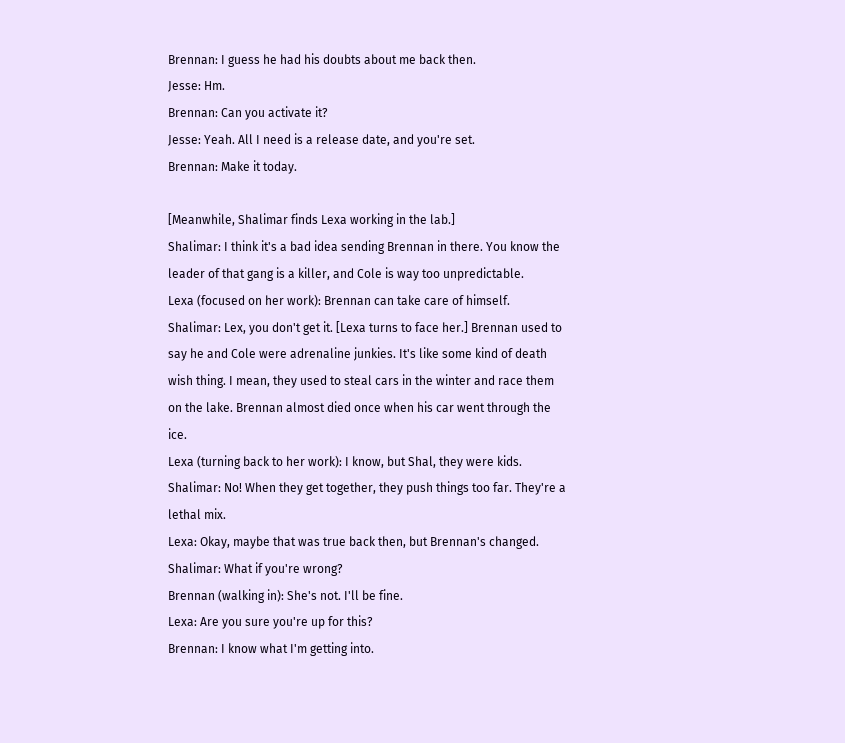Brennan: I guess he had his doubts about me back then.
Jesse: Hm.
Brennan: Can you activate it?
Jesse: Yeah. All I need is a release date, and you're set.
Brennan: Make it today.

[Meanwhile, Shalimar finds Lexa working in the lab.]
Shalimar: I think it's a bad idea sending Brennan in there. You know the leader of that gang is a killer, and Cole is way too unpredictable.
Lexa (focused on her work): Brennan can take care of himself.
Shalimar: Lex, you don't get it. [Lexa turns to face her.] Brennan used to say he and Cole were adrenaline junkies. It's like some kind of death wish thing. I mean, they used to steal cars in the winter and race them on the lake. Brennan almost died once when his car went through the ice.
Lexa (turning back to her work): I know, but Shal, they were kids.
Shalimar: No! When they get together, they push things too far. They're a lethal mix.
Lexa: Okay, maybe that was true back then, but Brennan's changed.
Shalimar: What if you're wrong?
Brennan (walking in): She's not. I'll be fine.
Lexa: Are you sure you're up for this?
Brennan: I know what I'm getting into.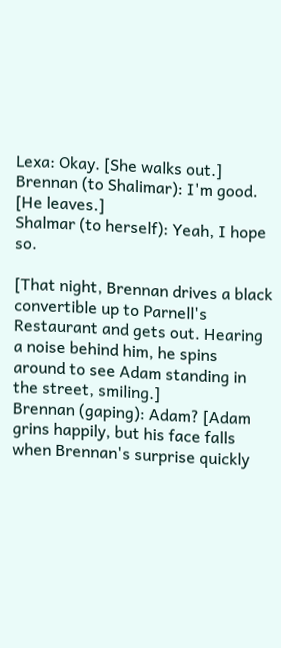Lexa: Okay. [She walks out.]
Brennan (to Shalimar): I'm good. [He leaves.]
Shalmar (to herself): Yeah, I hope so.

[That night, Brennan drives a black convertible up to Parnell's Restaurant and gets out. Hearing a noise behind him, he spins around to see Adam standing in the street, smiling.]
Brennan (gaping): Adam? [Adam grins happily, but his face falls when Brennan's surprise quickly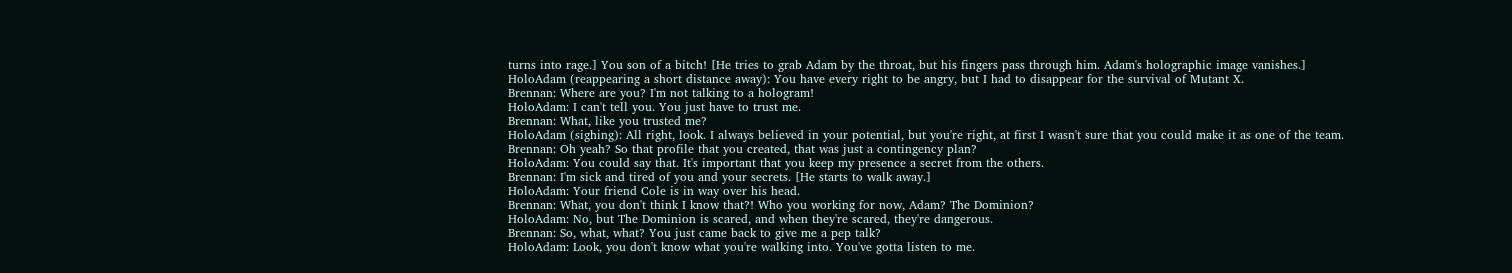turns into rage.] You son of a bitch! [He tries to grab Adam by the throat, but his fingers pass through him. Adam's holographic image vanishes.]
HoloAdam (reappearing a short distance away): You have every right to be angry, but I had to disappear for the survival of Mutant X.
Brennan: Where are you? I'm not talking to a hologram!
HoloAdam: I can't tell you. You just have to trust me.
Brennan: What, like you trusted me?
HoloAdam (sighing): All right, look. I always believed in your potential, but you're right, at first I wasn't sure that you could make it as one of the team.
Brennan: Oh yeah? So that profile that you created, that was just a contingency plan?
HoloAdam: You could say that. It's important that you keep my presence a secret from the others.
Brennan: I'm sick and tired of you and your secrets. [He starts to walk away.]
HoloAdam: Your friend Cole is in way over his head.
Brennan: What, you don't think I know that?! Who you working for now, Adam? The Dominion?
HoloAdam: No, but The Dominion is scared, and when they're scared, they're dangerous.
Brennan: So, what, what? You just came back to give me a pep talk?
HoloAdam: Look, you don't know what you're walking into. You've gotta listen to me.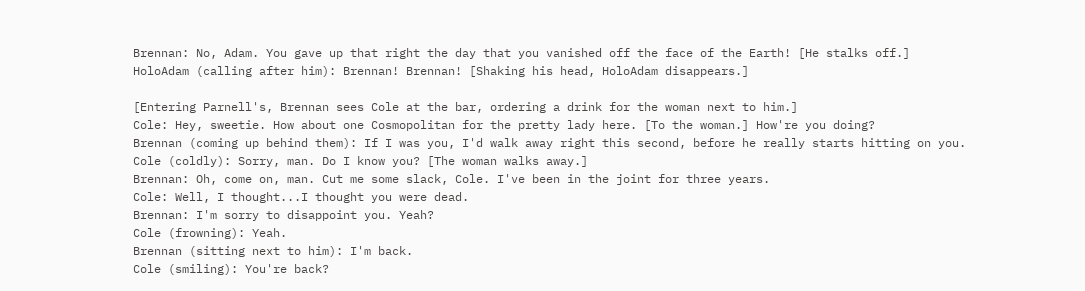Brennan: No, Adam. You gave up that right the day that you vanished off the face of the Earth! [He stalks off.]
HoloAdam (calling after him): Brennan! Brennan! [Shaking his head, HoloAdam disappears.]

[Entering Parnell's, Brennan sees Cole at the bar, ordering a drink for the woman next to him.]
Cole: Hey, sweetie. How about one Cosmopolitan for the pretty lady here. [To the woman.] How're you doing?
Brennan (coming up behind them): If I was you, I'd walk away right this second, before he really starts hitting on you.
Cole (coldly): Sorry, man. Do I know you? [The woman walks away.]
Brennan: Oh, come on, man. Cut me some slack, Cole. I've been in the joint for three years.
Cole: Well, I thought...I thought you were dead.
Brennan: I'm sorry to disappoint you. Yeah?
Cole (frowning): Yeah.
Brennan (sitting next to him): I'm back.
Cole (smiling): You're back?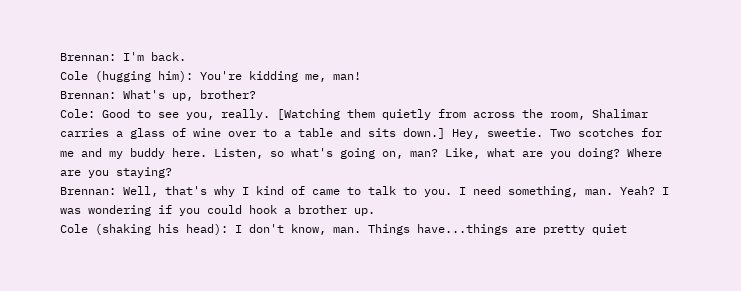Brennan: I'm back.
Cole (hugging him): You're kidding me, man!
Brennan: What's up, brother?
Cole: Good to see you, really. [Watching them quietly from across the room, Shalimar carries a glass of wine over to a table and sits down.] Hey, sweetie. Two scotches for me and my buddy here. Listen, so what's going on, man? Like, what are you doing? Where are you staying?
Brennan: Well, that's why I kind of came to talk to you. I need something, man. Yeah? I was wondering if you could hook a brother up.
Cole (shaking his head): I don't know, man. Things have...things are pretty quiet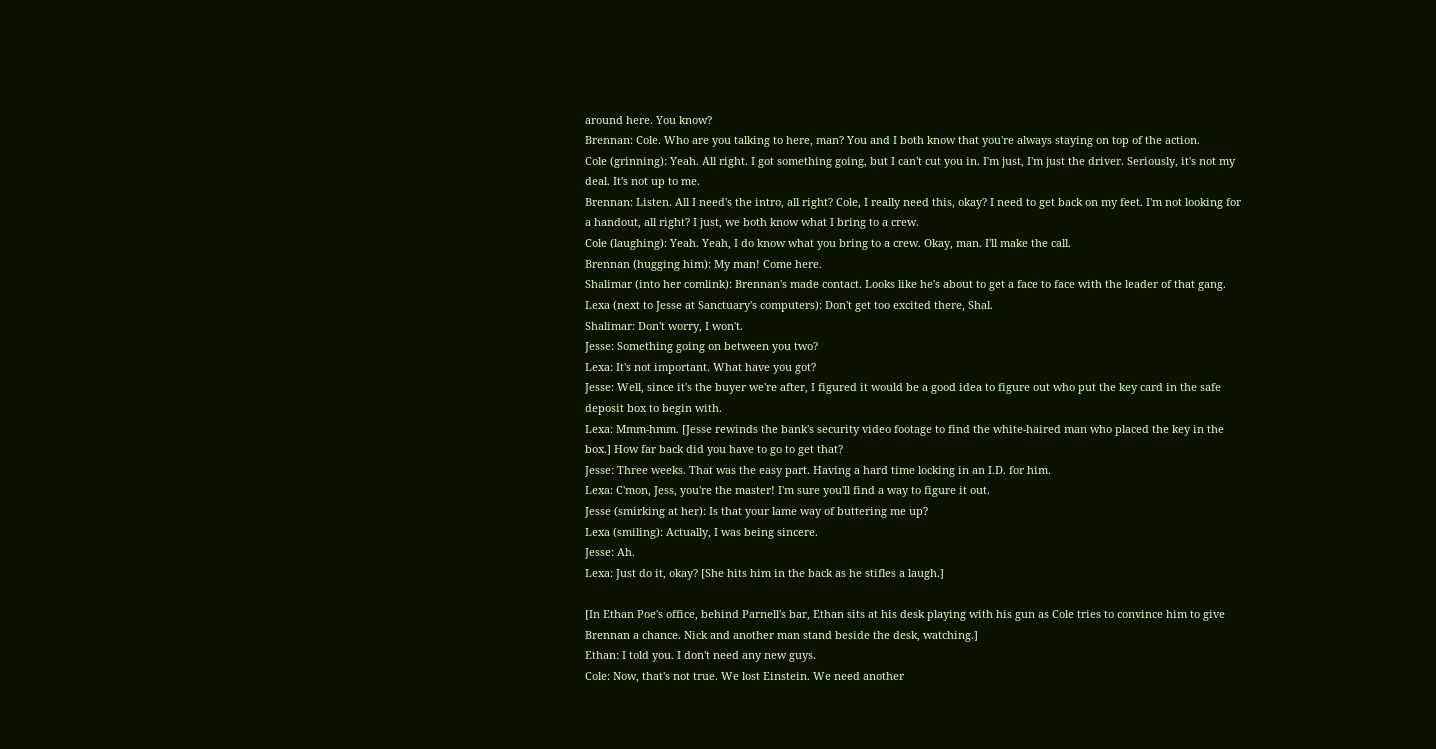around here. You know?
Brennan: Cole. Who are you talking to here, man? You and I both know that you're always staying on top of the action.
Cole (grinning): Yeah. All right. I got something going, but I can't cut you in. I'm just, I'm just the driver. Seriously, it's not my deal. It's not up to me.
Brennan: Listen. All I need's the intro, all right? Cole, I really need this, okay? I need to get back on my feet. I'm not looking for a handout, all right? I just, we both know what I bring to a crew.
Cole (laughing): Yeah. Yeah, I do know what you bring to a crew. Okay, man. I'll make the call.
Brennan (hugging him): My man! Come here.
Shalimar (into her comlink): Brennan's made contact. Looks like he's about to get a face to face with the leader of that gang.
Lexa (next to Jesse at Sanctuary's computers): Don't get too excited there, Shal.
Shalimar: Don't worry, I won't.
Jesse: Something going on between you two?
Lexa: It's not important. What have you got?
Jesse: Well, since it's the buyer we're after, I figured it would be a good idea to figure out who put the key card in the safe deposit box to begin with.
Lexa: Mmm-hmm. [Jesse rewinds the bank's security video footage to find the white-haired man who placed the key in the box.] How far back did you have to go to get that?
Jesse: Three weeks. That was the easy part. Having a hard time locking in an I.D. for him.
Lexa: C'mon, Jess, you're the master! I'm sure you'll find a way to figure it out.
Jesse (smirking at her): Is that your lame way of buttering me up?
Lexa (smiling): Actually, I was being sincere.
Jesse: Ah.
Lexa: Just do it, okay? [She hits him in the back as he stifles a laugh.]

[In Ethan Poe's office, behind Parnell's bar, Ethan sits at his desk playing with his gun as Cole tries to convince him to give Brennan a chance. Nick and another man stand beside the desk, watching.]
Ethan: I told you. I don't need any new guys.
Cole: Now, that's not true. We lost Einstein. We need another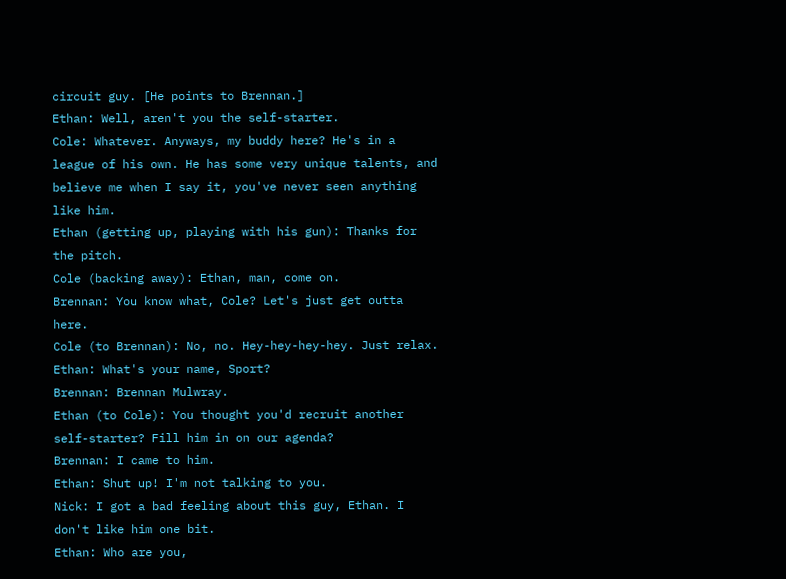circuit guy. [He points to Brennan.]
Ethan: Well, aren't you the self-starter.
Cole: Whatever. Anyways, my buddy here? He's in a league of his own. He has some very unique talents, and believe me when I say it, you've never seen anything like him.
Ethan (getting up, playing with his gun): Thanks for the pitch.
Cole (backing away): Ethan, man, come on.
Brennan: You know what, Cole? Let's just get outta here.
Cole (to Brennan): No, no. Hey-hey-hey-hey. Just relax.
Ethan: What's your name, Sport?
Brennan: Brennan Mulwray.
Ethan (to Cole): You thought you'd recruit another self-starter? Fill him in on our agenda?
Brennan: I came to him.
Ethan: Shut up! I'm not talking to you.
Nick: I got a bad feeling about this guy, Ethan. I don't like him one bit.
Ethan: Who are you,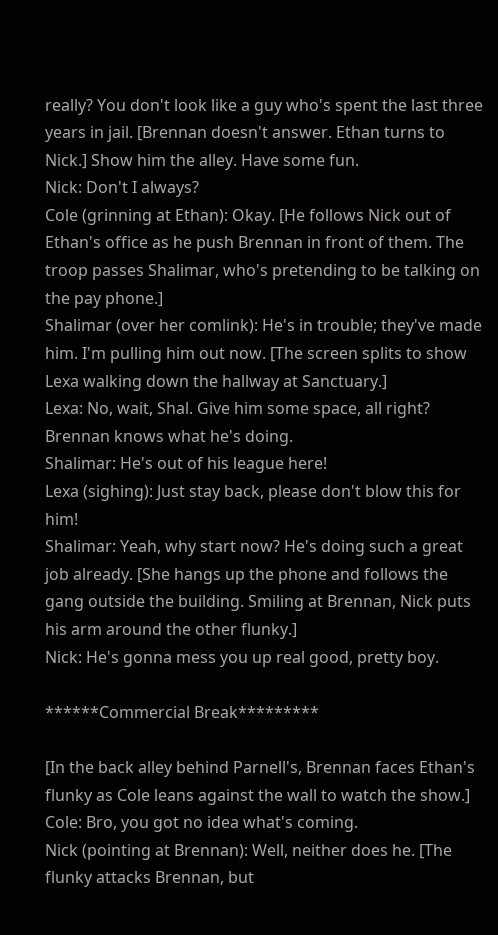really? You don't look like a guy who's spent the last three years in jail. [Brennan doesn't answer. Ethan turns to Nick.] Show him the alley. Have some fun.
Nick: Don't I always?
Cole (grinning at Ethan): Okay. [He follows Nick out of Ethan's office as he push Brennan in front of them. The troop passes Shalimar, who's pretending to be talking on the pay phone.]
Shalimar (over her comlink): He's in trouble; they've made him. I'm pulling him out now. [The screen splits to show Lexa walking down the hallway at Sanctuary.]
Lexa: No, wait, Shal. Give him some space, all right? Brennan knows what he's doing.
Shalimar: He's out of his league here!
Lexa (sighing): Just stay back, please don't blow this for him!
Shalimar: Yeah, why start now? He's doing such a great job already. [She hangs up the phone and follows the gang outside the building. Smiling at Brennan, Nick puts his arm around the other flunky.]
Nick: He's gonna mess you up real good, pretty boy.

******Commercial Break*********

[In the back alley behind Parnell's, Brennan faces Ethan's flunky as Cole leans against the wall to watch the show.]
Cole: Bro, you got no idea what's coming.
Nick (pointing at Brennan): Well, neither does he. [The flunky attacks Brennan, but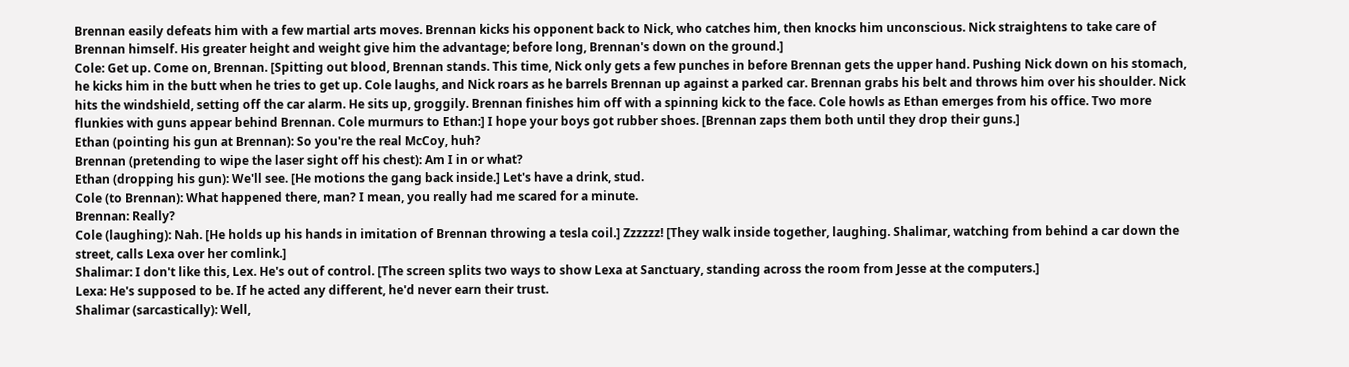Brennan easily defeats him with a few martial arts moves. Brennan kicks his opponent back to Nick, who catches him, then knocks him unconscious. Nick straightens to take care of Brennan himself. His greater height and weight give him the advantage; before long, Brennan's down on the ground.]
Cole: Get up. Come on, Brennan. [Spitting out blood, Brennan stands. This time, Nick only gets a few punches in before Brennan gets the upper hand. Pushing Nick down on his stomach, he kicks him in the butt when he tries to get up. Cole laughs, and Nick roars as he barrels Brennan up against a parked car. Brennan grabs his belt and throws him over his shoulder. Nick hits the windshield, setting off the car alarm. He sits up, groggily. Brennan finishes him off with a spinning kick to the face. Cole howls as Ethan emerges from his office. Two more flunkies with guns appear behind Brennan. Cole murmurs to Ethan:] I hope your boys got rubber shoes. [Brennan zaps them both until they drop their guns.]
Ethan (pointing his gun at Brennan): So you're the real McCoy, huh?
Brennan (pretending to wipe the laser sight off his chest): Am I in or what?
Ethan (dropping his gun): We'll see. [He motions the gang back inside.] Let's have a drink, stud.
Cole (to Brennan): What happened there, man? I mean, you really had me scared for a minute.
Brennan: Really?
Cole (laughing): Nah. [He holds up his hands in imitation of Brennan throwing a tesla coil.] Zzzzzz! [They walk inside together, laughing. Shalimar, watching from behind a car down the street, calls Lexa over her comlink.]
Shalimar: I don't like this, Lex. He's out of control. [The screen splits two ways to show Lexa at Sanctuary, standing across the room from Jesse at the computers.]
Lexa: He's supposed to be. If he acted any different, he'd never earn their trust.
Shalimar (sarcastically): Well,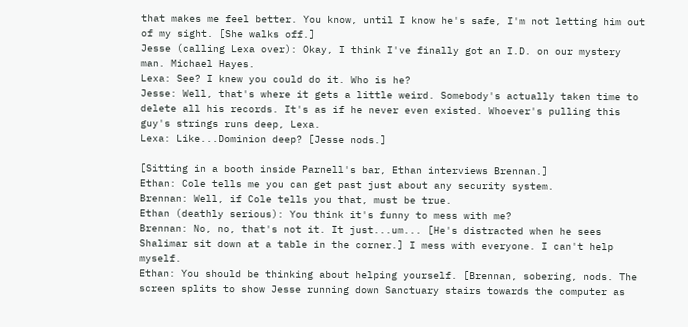that makes me feel better. You know, until I know he's safe, I'm not letting him out of my sight. [She walks off.]
Jesse (calling Lexa over): Okay, I think I've finally got an I.D. on our mystery man. Michael Hayes.
Lexa: See? I knew you could do it. Who is he?
Jesse: Well, that's where it gets a little weird. Somebody's actually taken time to delete all his records. It's as if he never even existed. Whoever's pulling this guy's strings runs deep, Lexa.
Lexa: Like...Dominion deep? [Jesse nods.]

[Sitting in a booth inside Parnell's bar, Ethan interviews Brennan.]
Ethan: Cole tells me you can get past just about any security system.
Brennan: Well, if Cole tells you that, must be true.
Ethan (deathly serious): You think it's funny to mess with me?
Brennan: No, no, that's not it. It just...um... [He's distracted when he sees Shalimar sit down at a table in the corner.] I mess with everyone. I can't help myself.
Ethan: You should be thinking about helping yourself. [Brennan, sobering, nods. The screen splits to show Jesse running down Sanctuary stairs towards the computer as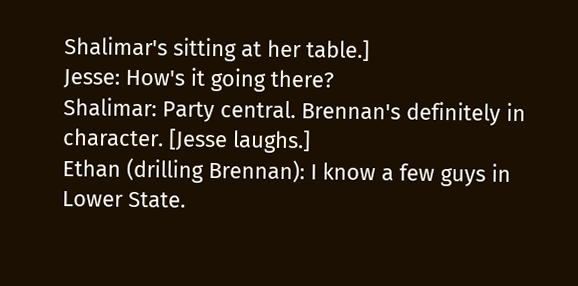Shalimar's sitting at her table.]
Jesse: How's it going there?
Shalimar: Party central. Brennan's definitely in character. [Jesse laughs.]
Ethan (drilling Brennan): I know a few guys in Lower State.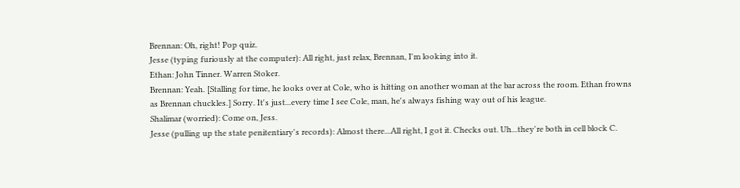Brennan: Oh, right! Pop quiz.
Jesse (typing furiously at the computer): All right, just relax, Brennan, I'm looking into it.
Ethan: John Tinner. Warren Stoker.
Brennan: Yeah. [Stalling for time, he looks over at Cole, who is hitting on another woman at the bar across the room. Ethan frowns as Brennan chuckles.] Sorry. It's just...every time I see Cole, man, he's always fishing way out of his league.
Shalimar (worried): Come on, Jess.
Jesse (pulling up the state penitentiary's records): Almost there...All right, I got it. Checks out. Uh...they're both in cell block C.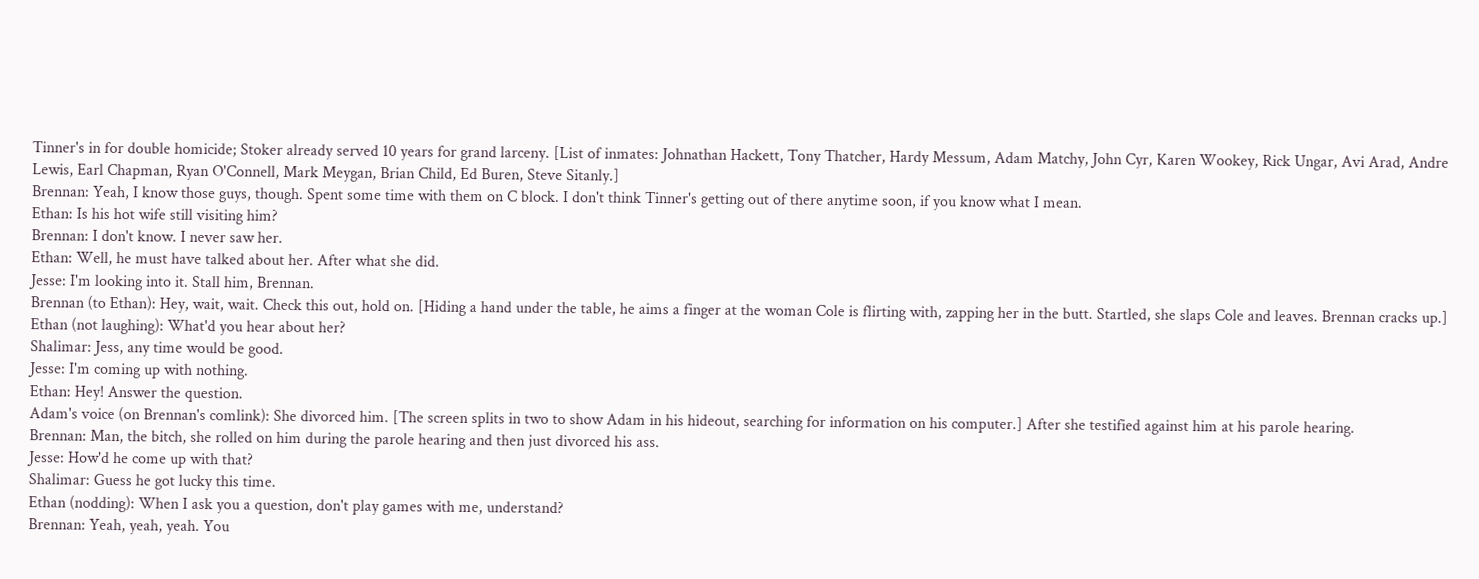Tinner's in for double homicide; Stoker already served 10 years for grand larceny. [List of inmates: Johnathan Hackett, Tony Thatcher, Hardy Messum, Adam Matchy, John Cyr, Karen Wookey, Rick Ungar, Avi Arad, Andre Lewis, Earl Chapman, Ryan O'Connell, Mark Meygan, Brian Child, Ed Buren, Steve Sitanly.]
Brennan: Yeah, I know those guys, though. Spent some time with them on C block. I don't think Tinner's getting out of there anytime soon, if you know what I mean.
Ethan: Is his hot wife still visiting him?
Brennan: I don't know. I never saw her.
Ethan: Well, he must have talked about her. After what she did.
Jesse: I'm looking into it. Stall him, Brennan.
Brennan (to Ethan): Hey, wait, wait. Check this out, hold on. [Hiding a hand under the table, he aims a finger at the woman Cole is flirting with, zapping her in the butt. Startled, she slaps Cole and leaves. Brennan cracks up.]
Ethan (not laughing): What'd you hear about her?
Shalimar: Jess, any time would be good.
Jesse: I'm coming up with nothing.
Ethan: Hey! Answer the question.
Adam's voice (on Brennan's comlink): She divorced him. [The screen splits in two to show Adam in his hideout, searching for information on his computer.] After she testified against him at his parole hearing.
Brennan: Man, the bitch, she rolled on him during the parole hearing and then just divorced his ass.
Jesse: How'd he come up with that?
Shalimar: Guess he got lucky this time.
Ethan (nodding): When I ask you a question, don't play games with me, understand?
Brennan: Yeah, yeah, yeah. You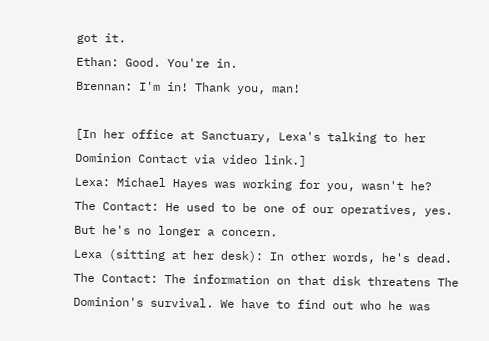got it.
Ethan: Good. You're in.
Brennan: I'm in! Thank you, man!

[In her office at Sanctuary, Lexa's talking to her Dominion Contact via video link.]
Lexa: Michael Hayes was working for you, wasn't he?
The Contact: He used to be one of our operatives, yes. But he's no longer a concern.
Lexa (sitting at her desk): In other words, he's dead.
The Contact: The information on that disk threatens The Dominion's survival. We have to find out who he was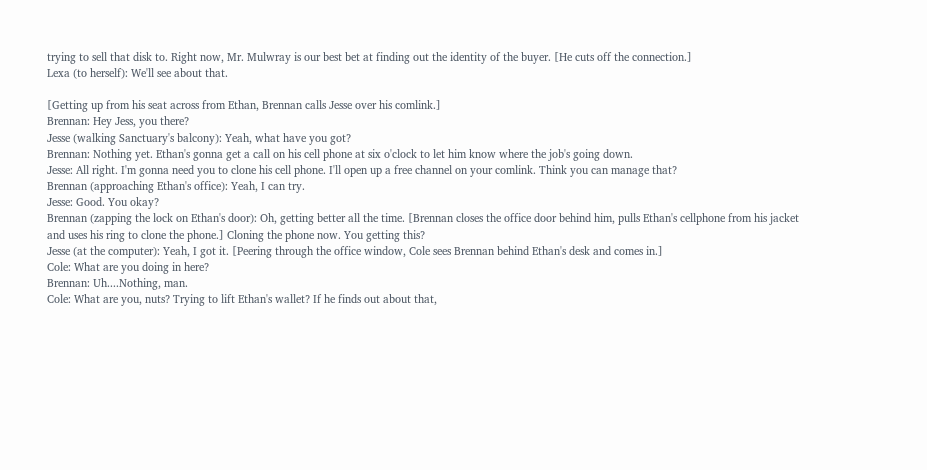trying to sell that disk to. Right now, Mr. Mulwray is our best bet at finding out the identity of the buyer. [He cuts off the connection.]
Lexa (to herself): We'll see about that.

[Getting up from his seat across from Ethan, Brennan calls Jesse over his comlink.]
Brennan: Hey Jess, you there?
Jesse (walking Sanctuary's balcony): Yeah, what have you got?
Brennan: Nothing yet. Ethan's gonna get a call on his cell phone at six o'clock to let him know where the job's going down.
Jesse: All right. I'm gonna need you to clone his cell phone. I'll open up a free channel on your comlink. Think you can manage that?
Brennan (approaching Ethan's office): Yeah, I can try.
Jesse: Good. You okay?
Brennan (zapping the lock on Ethan's door): Oh, getting better all the time. [Brennan closes the office door behind him, pulls Ethan's cellphone from his jacket and uses his ring to clone the phone.] Cloning the phone now. You getting this?
Jesse (at the computer): Yeah, I got it. [Peering through the office window, Cole sees Brennan behind Ethan's desk and comes in.]
Cole: What are you doing in here?
Brennan: Uh....Nothing, man.
Cole: What are you, nuts? Trying to lift Ethan's wallet? If he finds out about that,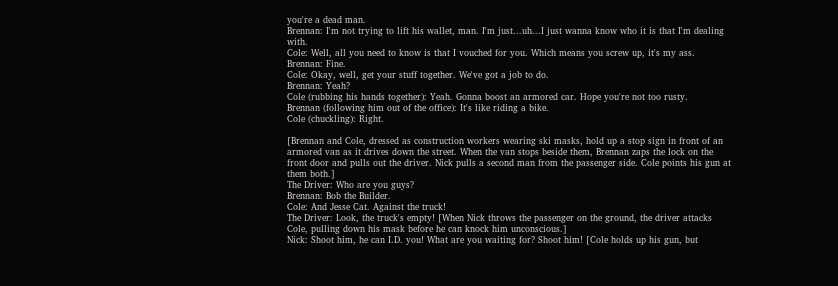you're a dead man.
Brennan: I'm not trying to lift his wallet, man. I'm just...uh...I just wanna know who it is that I'm dealing with.
Cole: Well, all you need to know is that I vouched for you. Which means you screw up, it's my ass.
Brennan: Fine.
Cole: Okay, well, get your stuff together. We've got a job to do.
Brennan: Yeah?
Cole (rubbing his hands together): Yeah. Gonna boost an armored car. Hope you're not too rusty.
Brennan (following him out of the office): It's like riding a bike.
Cole (chuckling): Right.

[Brennan and Cole, dressed as construction workers wearing ski masks, hold up a stop sign in front of an armored van as it drives down the street. When the van stops beside them, Brennan zaps the lock on the front door and pulls out the driver. Nick pulls a second man from the passenger side. Cole points his gun at them both.]
The Driver: Who are you guys?
Brennan: Bob the Builder.
Cole: And Jesse Cat. Against the truck!
The Driver: Look, the truck's empty! [When Nick throws the passenger on the ground, the driver attacks Cole, pulling down his mask before he can knock him unconscious.]
Nick: Shoot him, he can I.D. you! What are you waiting for? Shoot him! [Cole holds up his gun, but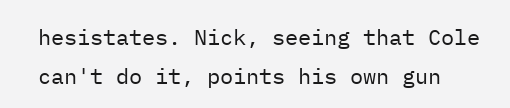hesistates. Nick, seeing that Cole can't do it, points his own gun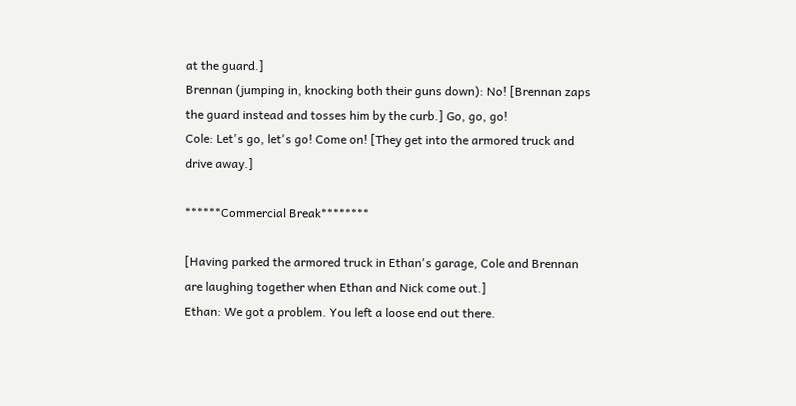at the guard.]
Brennan (jumping in, knocking both their guns down): No! [Brennan zaps the guard instead and tosses him by the curb.] Go, go, go!
Cole: Let's go, let's go! Come on! [They get into the armored truck and drive away.]

******Commercial Break********

[Having parked the armored truck in Ethan's garage, Cole and Brennan are laughing together when Ethan and Nick come out.]
Ethan: We got a problem. You left a loose end out there.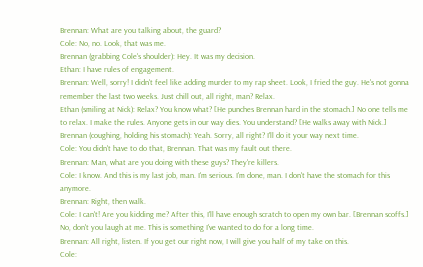Brennan: What are you talking about, the guard?
Cole: No, no. Look, that was me.
Brennan (grabbing Cole's shoulder): Hey. It was my decision.
Ethan: I have rules of engagement.
Brennan: Well, sorry! I didn't feel like adding murder to my rap sheet. Look, I fried the guy. He's not gonna remember the last two weeks. Just chill out, all right, man? Relax.
Ethan (smiling at Nick): Relax? You know what? [He punches Brennan hard in the stomach.] No one tells me to relax. I make the rules. Anyone gets in our way dies. You understand? [He walks away with Nick.]
Brennan (coughing, holding his stomach): Yeah. Sorry, all right? I'll do it your way next time.
Cole: You didn't have to do that, Brennan. That was my fault out there.
Brennan: Man, what are you doing with these guys? They're killers.
Cole: I know. And this is my last job, man. I'm serious. I'm done, man. I don't have the stomach for this anymore.
Brennan: Right, then walk.
Cole: I can't! Are you kidding me? After this, I'll have enough scratch to open my own bar. [Brennan scoffs.] No, don't you laugh at me. This is something I've wanted to do for a long time.
Brennan: All right, listen. If you get our right now, I will give you half of my take on this.
Cole: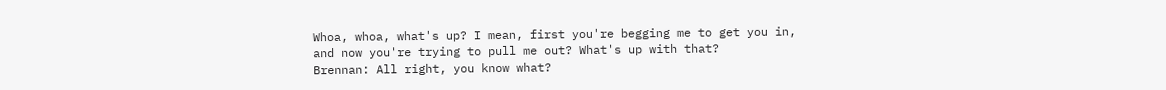Whoa, whoa, what's up? I mean, first you're begging me to get you in, and now you're trying to pull me out? What's up with that?
Brennan: All right, you know what?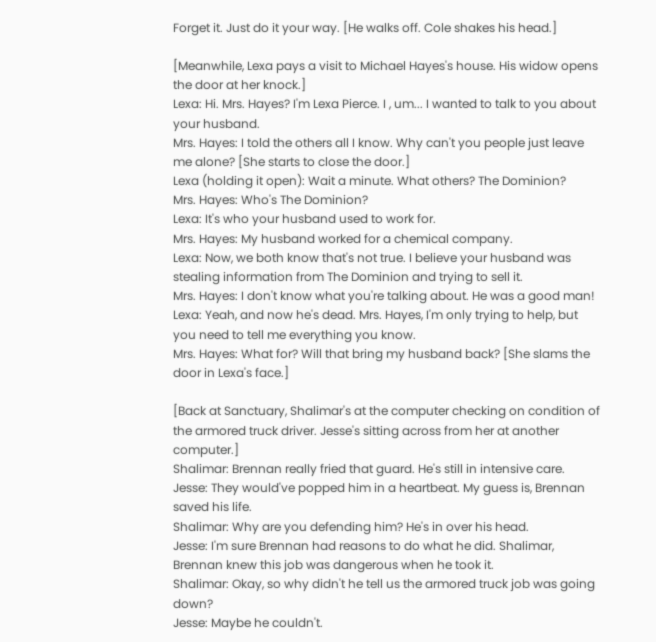Forget it. Just do it your way. [He walks off. Cole shakes his head.]

[Meanwhile, Lexa pays a visit to Michael Hayes's house. His widow opens the door at her knock.]
Lexa: Hi. Mrs. Hayes? I'm Lexa Pierce. I , um... I wanted to talk to you about your husband.
Mrs. Hayes: I told the others all I know. Why can't you people just leave me alone? [She starts to close the door.]
Lexa (holding it open): Wait a minute. What others? The Dominion?
Mrs. Hayes: Who's The Dominion?
Lexa: It's who your husband used to work for.
Mrs. Hayes: My husband worked for a chemical company.
Lexa: Now, we both know that's not true. I believe your husband was stealing information from The Dominion and trying to sell it.
Mrs. Hayes: I don't know what you're talking about. He was a good man!
Lexa: Yeah, and now he's dead. Mrs. Hayes, I'm only trying to help, but you need to tell me everything you know.
Mrs. Hayes: What for? Will that bring my husband back? [She slams the door in Lexa's face.]

[Back at Sanctuary, Shalimar's at the computer checking on condition of the armored truck driver. Jesse's sitting across from her at another computer.]
Shalimar: Brennan really fried that guard. He's still in intensive care.
Jesse: They would've popped him in a heartbeat. My guess is, Brennan saved his life.
Shalimar: Why are you defending him? He's in over his head.
Jesse: I'm sure Brennan had reasons to do what he did. Shalimar, Brennan knew this job was dangerous when he took it.
Shalimar: Okay, so why didn't he tell us the armored truck job was going down?
Jesse: Maybe he couldn't.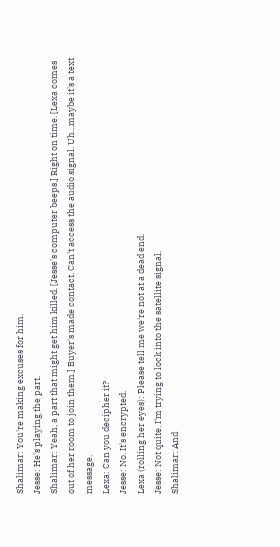Shalimar: You're making excuses for him.
Jesse: He's playing the part.
Shalimar: Yeah, a part that might get him killed. [Jesse's computer beeps.] Right on time. [Lexa comes out of her room to join them.] Buyer's made contact. Can't access the audio signal. Uh...maybe it's a text message.
Lexa: Can you decipher it?
Jesse: No. It's encrypted.
Lexa (rolling her eyes): Please tell me we're not at a dead end.
Jesse: Not quite. I'm trying to lock into the satellite signal.
Shalimar: And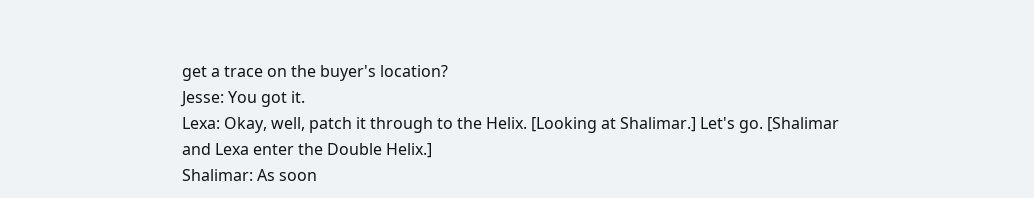get a trace on the buyer's location?
Jesse: You got it.
Lexa: Okay, well, patch it through to the Helix. [Looking at Shalimar.] Let's go. [Shalimar and Lexa enter the Double Helix.]
Shalimar: As soon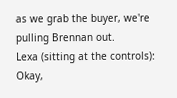as we grab the buyer, we're pulling Brennan out.
Lexa (sitting at the controls): Okay,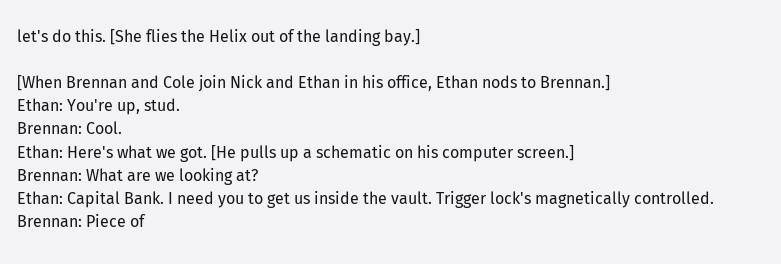let's do this. [She flies the Helix out of the landing bay.]

[When Brennan and Cole join Nick and Ethan in his office, Ethan nods to Brennan.]
Ethan: You're up, stud.
Brennan: Cool.
Ethan: Here's what we got. [He pulls up a schematic on his computer screen.]
Brennan: What are we looking at?
Ethan: Capital Bank. I need you to get us inside the vault. Trigger lock's magnetically controlled.
Brennan: Piece of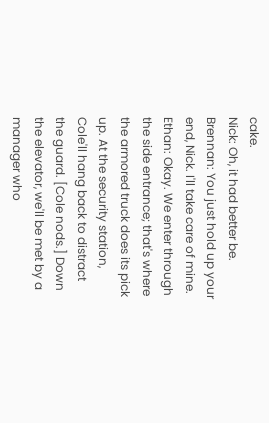cake.
Nick: Oh, it had better be.
Brennan: You just hold up your end, Nick. I'll take care of mine.
Ethan: Okay. We enter through the side entrance; that's where the armored truck does its pick up. At the security station, Cole'll hang back to distract the guard. [Cole nods.] Down the elevator, we'll be met by a manager who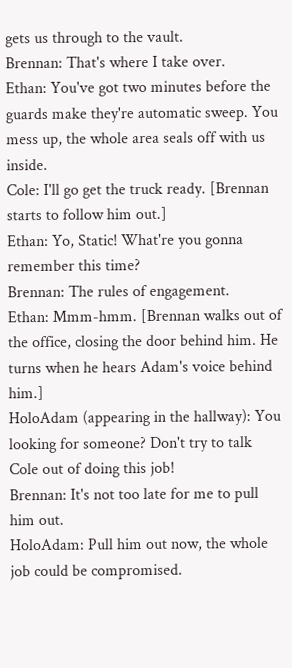gets us through to the vault.
Brennan: That's where I take over.
Ethan: You've got two minutes before the guards make they're automatic sweep. You mess up, the whole area seals off with us inside.
Cole: I'll go get the truck ready. [Brennan starts to follow him out.]
Ethan: Yo, Static! What're you gonna remember this time?
Brennan: The rules of engagement.
Ethan: Mmm-hmm. [Brennan walks out of the office, closing the door behind him. He turns when he hears Adam's voice behind him.]
HoloAdam (appearing in the hallway): You looking for someone? Don't try to talk Cole out of doing this job!
Brennan: It's not too late for me to pull him out.
HoloAdam: Pull him out now, the whole job could be compromised.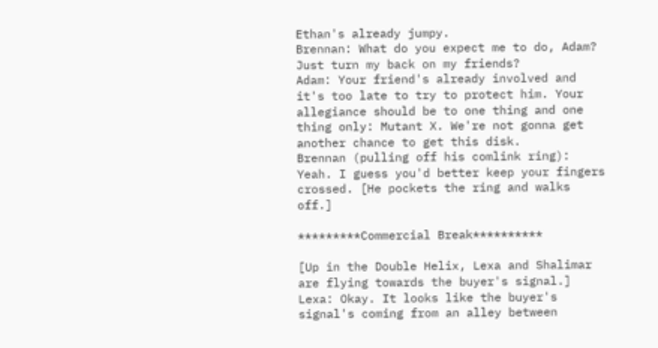Ethan's already jumpy.
Brennan: What do you expect me to do, Adam? Just turn my back on my friends?
Adam: Your friend's already involved and it's too late to try to protect him. Your allegiance should be to one thing and one thing only: Mutant X. We're not gonna get another chance to get this disk.
Brennan (pulling off his comlink ring): Yeah. I guess you'd better keep your fingers crossed. [He pockets the ring and walks off.]

*********Commercial Break**********

[Up in the Double Helix, Lexa and Shalimar are flying towards the buyer's signal.]
Lexa: Okay. It looks like the buyer's signal's coming from an alley between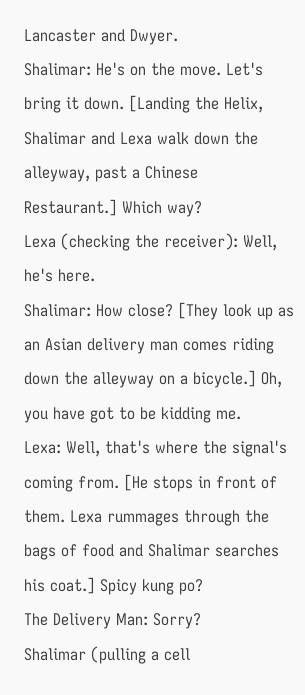Lancaster and Dwyer.
Shalimar: He's on the move. Let's bring it down. [Landing the Helix, Shalimar and Lexa walk down the alleyway, past a Chinese Restaurant.] Which way?
Lexa (checking the receiver): Well, he's here.
Shalimar: How close? [They look up as an Asian delivery man comes riding down the alleyway on a bicycle.] Oh, you have got to be kidding me.
Lexa: Well, that's where the signal's coming from. [He stops in front of them. Lexa rummages through the bags of food and Shalimar searches his coat.] Spicy kung po?
The Delivery Man: Sorry?
Shalimar (pulling a cell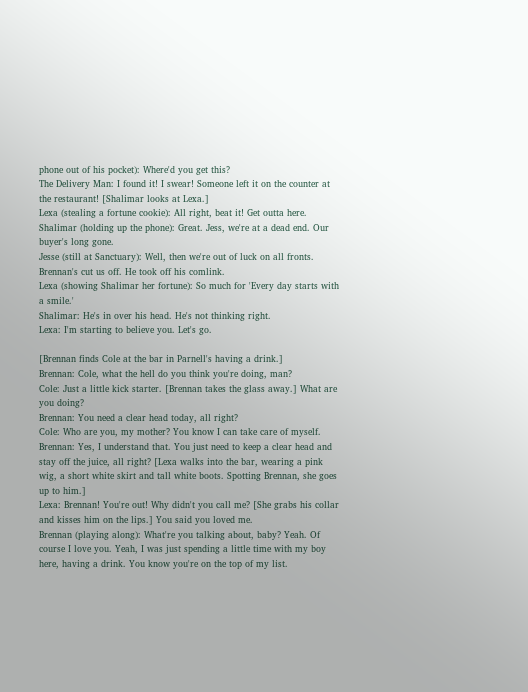phone out of his pocket): Where'd you get this?
The Delivery Man: I found it! I swear! Someone left it on the counter at the restaurant! [Shalimar looks at Lexa.]
Lexa (stealing a fortune cookie): All right, beat it! Get outta here.
Shalimar (holding up the phone): Great. Jess, we're at a dead end. Our buyer's long gone.
Jesse (still at Sanctuary): Well, then we're out of luck on all fronts. Brennan's cut us off. He took off his comlink.
Lexa (showing Shalimar her fortune): So much for 'Every day starts with a smile.'
Shalimar: He's in over his head. He's not thinking right.
Lexa: I'm starting to believe you. Let's go.

[Brennan finds Cole at the bar in Parnell's having a drink.]
Brennan: Cole, what the hell do you think you're doing, man?
Cole: Just a little kick starter. [Brennan takes the glass away.] What are you doing?
Brennan: You need a clear head today, all right?
Cole: Who are you, my mother? You know I can take care of myself.
Brennan: Yes, I understand that. You just need to keep a clear head and stay off the juice, all right? [Lexa walks into the bar, wearing a pink wig, a short white skirt and tall white boots. Spotting Brennan, she goes up to him.]
Lexa: Brennan! You're out! Why didn't you call me? [She grabs his collar and kisses him on the lips.] You said you loved me.
Brennan (playing along): What're you talking about, baby? Yeah. Of course I love you. Yeah, I was just spending a little time with my boy here, having a drink. You know you're on the top of my list.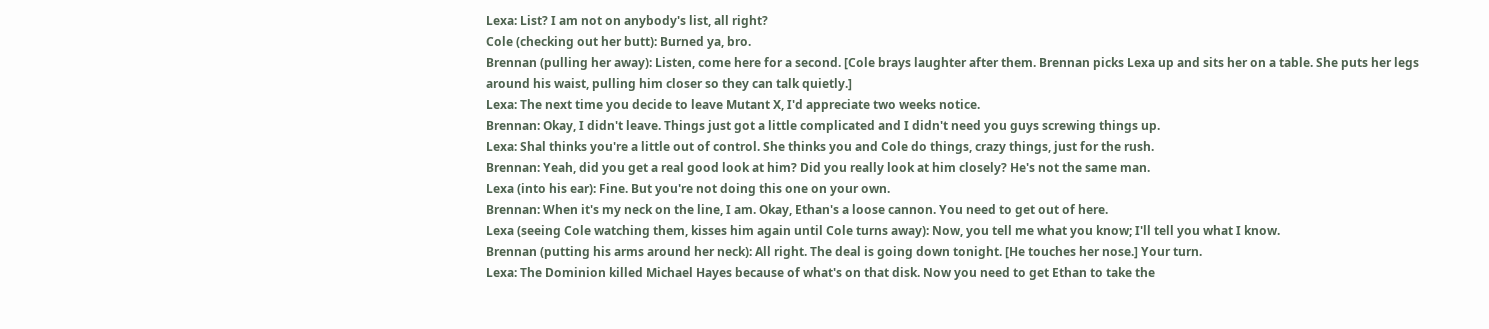Lexa: List? I am not on anybody's list, all right?
Cole (checking out her butt): Burned ya, bro.
Brennan (pulling her away): Listen, come here for a second. [Cole brays laughter after them. Brennan picks Lexa up and sits her on a table. She puts her legs around his waist, pulling him closer so they can talk quietly.]
Lexa: The next time you decide to leave Mutant X, I'd appreciate two weeks notice.
Brennan: Okay, I didn't leave. Things just got a little complicated and I didn't need you guys screwing things up.
Lexa: Shal thinks you're a little out of control. She thinks you and Cole do things, crazy things, just for the rush.
Brennan: Yeah, did you get a real good look at him? Did you really look at him closely? He's not the same man.
Lexa (into his ear): Fine. But you're not doing this one on your own.
Brennan: When it's my neck on the line, I am. Okay, Ethan's a loose cannon. You need to get out of here.
Lexa (seeing Cole watching them, kisses him again until Cole turns away): Now, you tell me what you know; I'll tell you what I know.
Brennan (putting his arms around her neck): All right. The deal is going down tonight. [He touches her nose.] Your turn.
Lexa: The Dominion killed Michael Hayes because of what's on that disk. Now you need to get Ethan to take the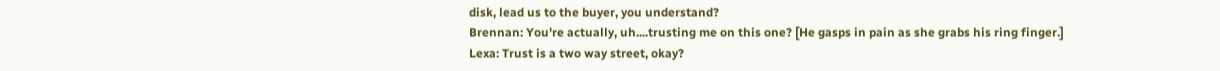disk, lead us to the buyer, you understand?
Brennan: You're actually, uh....trusting me on this one? [He gasps in pain as she grabs his ring finger.]
Lexa: Trust is a two way street, okay?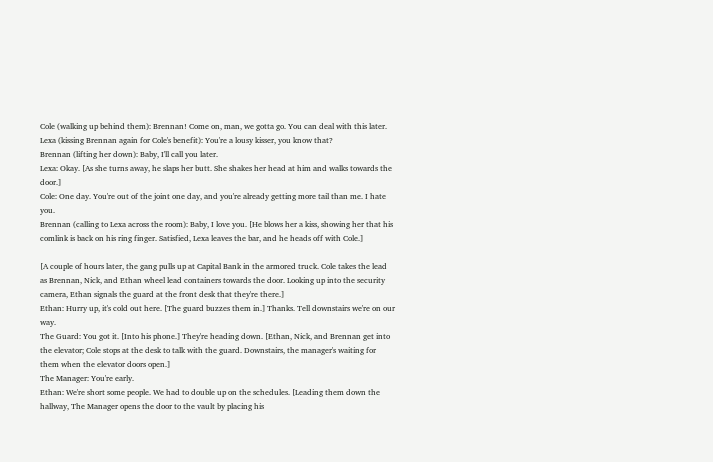Cole (walking up behind them): Brennan! Come on, man, we gotta go. You can deal with this later.
Lexa (kissing Brennan again for Cole's benefit): You're a lousy kisser, you know that?
Brennan (lifting her down): Baby, I'll call you later.
Lexa: Okay. [As she turns away, he slaps her butt. She shakes her head at him and walks towards the door.]
Cole: One day. You're out of the joint one day, and you're already getting more tail than me. I hate you.
Brennan (calling to Lexa across the room): Baby, I love you. [He blows her a kiss, showing her that his comlink is back on his ring finger. Satisfied, Lexa leaves the bar, and he heads off with Cole.]

[A couple of hours later, the gang pulls up at Capital Bank in the armored truck. Cole takes the lead as Brennan, Nick, and Ethan wheel lead containers towards the door. Looking up into the security camera, Ethan signals the guard at the front desk that they're there.]
Ethan: Hurry up, it's cold out here. [The guard buzzes them in.] Thanks. Tell downstairs we're on our way.
The Guard: You got it. [Into his phone.] They're heading down. [Ethan, Nick, and Brennan get into the elevator; Cole stops at the desk to talk with the guard. Downstairs, the manager's waiting for them when the elevator doors open.]
The Manager: You're early.
Ethan: We're short some people. We had to double up on the schedules. [Leading them down the hallway, The Manager opens the door to the vault by placing his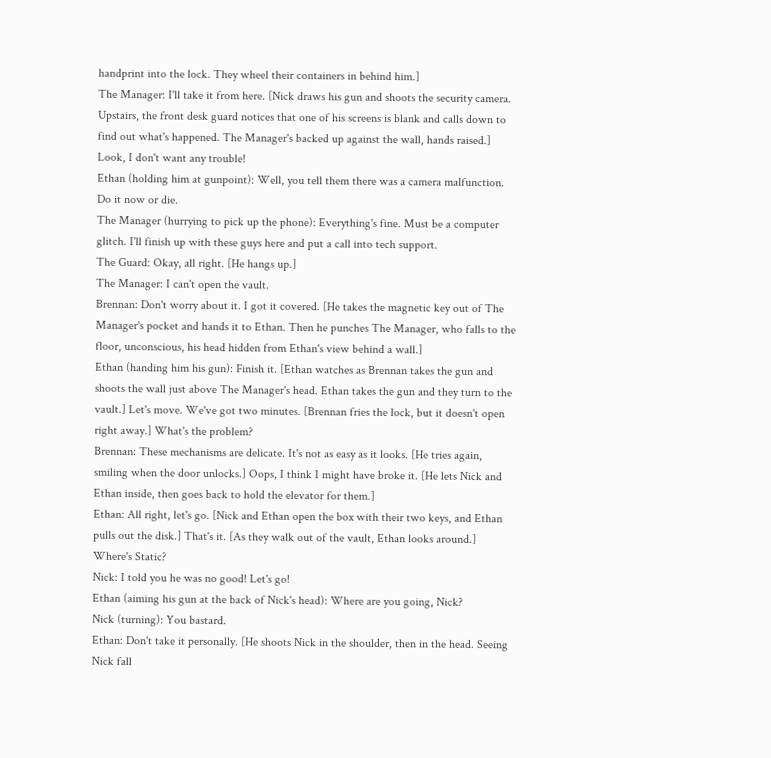handprint into the lock. They wheel their containers in behind him.]
The Manager: I'll take it from here. [Nick draws his gun and shoots the security camera. Upstairs, the front desk guard notices that one of his screens is blank and calls down to find out what's happened. The Manager's backed up against the wall, hands raised.] Look, I don't want any trouble!
Ethan (holding him at gunpoint): Well, you tell them there was a camera malfunction. Do it now or die.
The Manager (hurrying to pick up the phone): Everything's fine. Must be a computer glitch. I'll finish up with these guys here and put a call into tech support.
The Guard: Okay, all right. [He hangs up.]
The Manager: I can't open the vault.
Brennan: Don't worry about it. I got it covered. [He takes the magnetic key out of The Manager's pocket and hands it to Ethan. Then he punches The Manager, who falls to the floor, unconscious, his head hidden from Ethan's view behind a wall.]
Ethan (handing him his gun): Finish it. [Ethan watches as Brennan takes the gun and shoots the wall just above The Manager's head. Ethan takes the gun and they turn to the vault.] Let's move. We've got two minutes. [Brennan fries the lock, but it doesn't open right away.] What's the problem?
Brennan: These mechanisms are delicate. It's not as easy as it looks. [He tries again, smiling when the door unlocks.] Oops, I think I might have broke it. [He lets Nick and Ethan inside, then goes back to hold the elevator for them.]
Ethan: All right, let's go. [Nick and Ethan open the box with their two keys, and Ethan pulls out the disk.] That's it. [As they walk out of the vault, Ethan looks around.] Where's Static?
Nick: I told you he was no good! Let's go!
Ethan (aiming his gun at the back of Nick's head): Where are you going, Nick?
Nick (turning): You bastard.
Ethan: Don't take it personally. [He shoots Nick in the shoulder, then in the head. Seeing Nick fall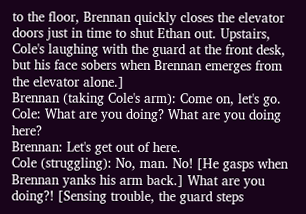to the floor, Brennan quickly closes the elevator doors just in time to shut Ethan out. Upstairs, Cole's laughing with the guard at the front desk, but his face sobers when Brennan emerges from the elevator alone.]
Brennan (taking Cole's arm): Come on, let's go.
Cole: What are you doing? What are you doing here?
Brennan: Let's get out of here.
Cole (struggling): No, man. No! [He gasps when Brennan yanks his arm back.] What are you doing?! [Sensing trouble, the guard steps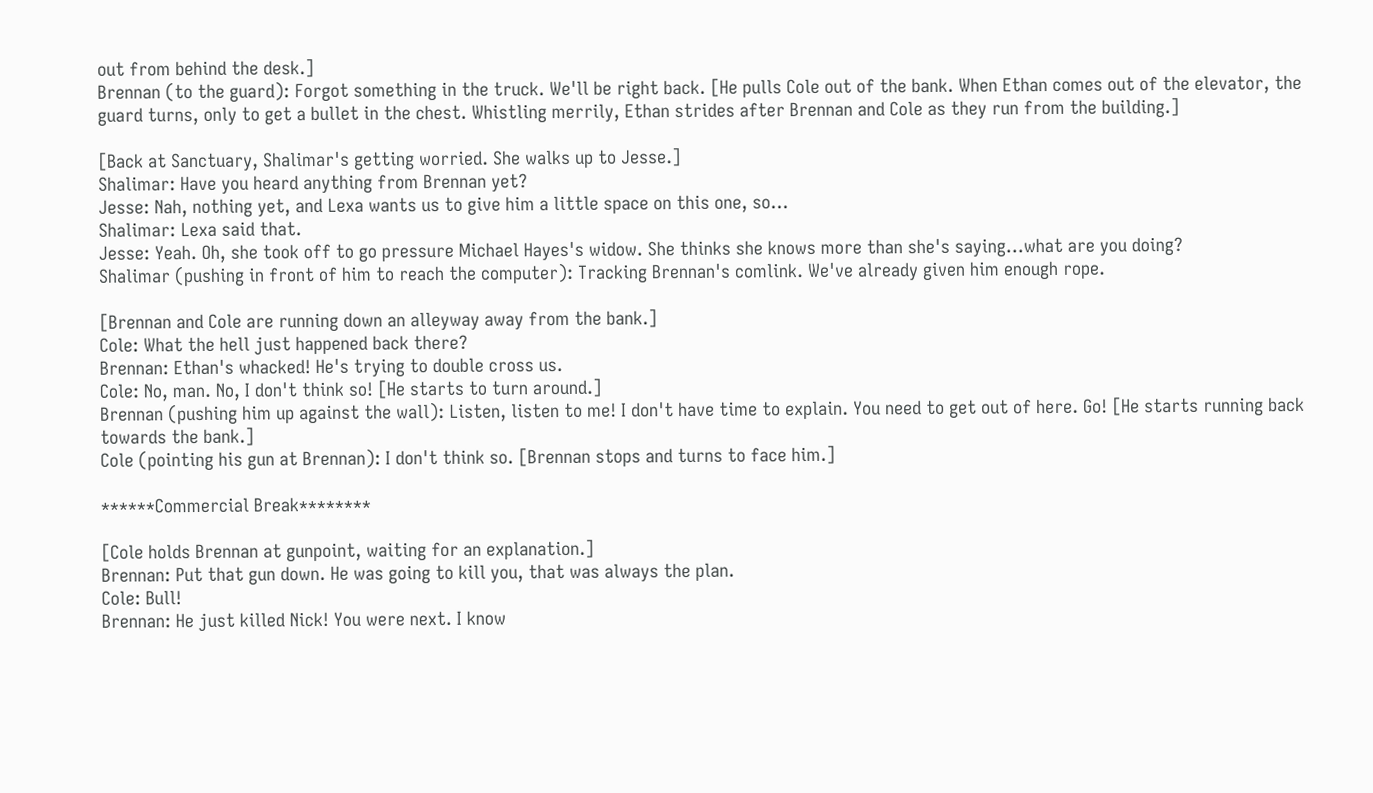out from behind the desk.]
Brennan (to the guard): Forgot something in the truck. We'll be right back. [He pulls Cole out of the bank. When Ethan comes out of the elevator, the guard turns, only to get a bullet in the chest. Whistling merrily, Ethan strides after Brennan and Cole as they run from the building.]

[Back at Sanctuary, Shalimar's getting worried. She walks up to Jesse.]
Shalimar: Have you heard anything from Brennan yet?
Jesse: Nah, nothing yet, and Lexa wants us to give him a little space on this one, so...
Shalimar: Lexa said that.
Jesse: Yeah. Oh, she took off to go pressure Michael Hayes's widow. She thinks she knows more than she's saying...what are you doing?
Shalimar (pushing in front of him to reach the computer): Tracking Brennan's comlink. We've already given him enough rope.

[Brennan and Cole are running down an alleyway away from the bank.]
Cole: What the hell just happened back there?
Brennan: Ethan's whacked! He's trying to double cross us.
Cole: No, man. No, I don't think so! [He starts to turn around.]
Brennan (pushing him up against the wall): Listen, listen to me! I don't have time to explain. You need to get out of here. Go! [He starts running back towards the bank.]
Cole (pointing his gun at Brennan): I don't think so. [Brennan stops and turns to face him.]

******Commercial Break********

[Cole holds Brennan at gunpoint, waiting for an explanation.]
Brennan: Put that gun down. He was going to kill you, that was always the plan.
Cole: Bull!
Brennan: He just killed Nick! You were next. I know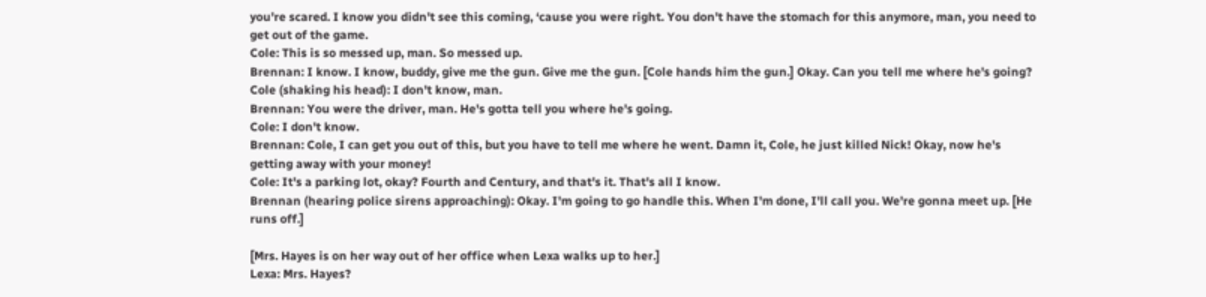you're scared. I know you didn't see this coming, ‘cause you were right. You don't have the stomach for this anymore, man, you need to get out of the game.
Cole: This is so messed up, man. So messed up.
Brennan: I know. I know, buddy, give me the gun. Give me the gun. [Cole hands him the gun.] Okay. Can you tell me where he's going?
Cole (shaking his head): I don't know, man.
Brennan: You were the driver, man. He's gotta tell you where he's going.
Cole: I don't know.
Brennan: Cole, I can get you out of this, but you have to tell me where he went. Damn it, Cole, he just killed Nick! Okay, now he's getting away with your money!
Cole: It's a parking lot, okay? Fourth and Century, and that's it. That's all I know.
Brennan (hearing police sirens approaching): Okay. I'm going to go handle this. When I'm done, I'll call you. We're gonna meet up. [He runs off.]

[Mrs. Hayes is on her way out of her office when Lexa walks up to her.]
Lexa: Mrs. Hayes?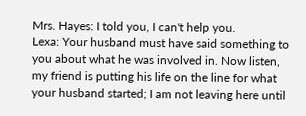Mrs. Hayes: I told you, I can't help you.
Lexa: Your husband must have said something to you about what he was involved in. Now listen, my friend is putting his life on the line for what your husband started; I am not leaving here until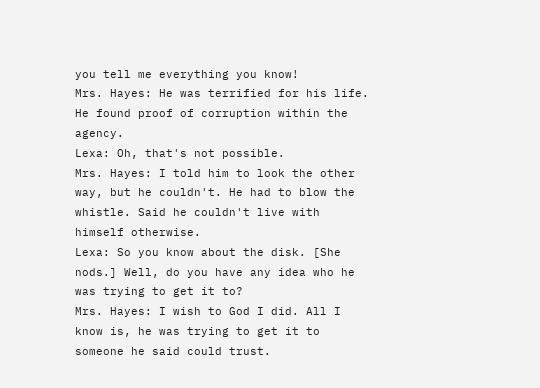you tell me everything you know!
Mrs. Hayes: He was terrified for his life. He found proof of corruption within the agency.
Lexa: Oh, that's not possible.
Mrs. Hayes: I told him to look the other way, but he couldn't. He had to blow the whistle. Said he couldn't live with himself otherwise.
Lexa: So you know about the disk. [She nods.] Well, do you have any idea who he was trying to get it to?
Mrs. Hayes: I wish to God I did. All I know is, he was trying to get it to someone he said could trust.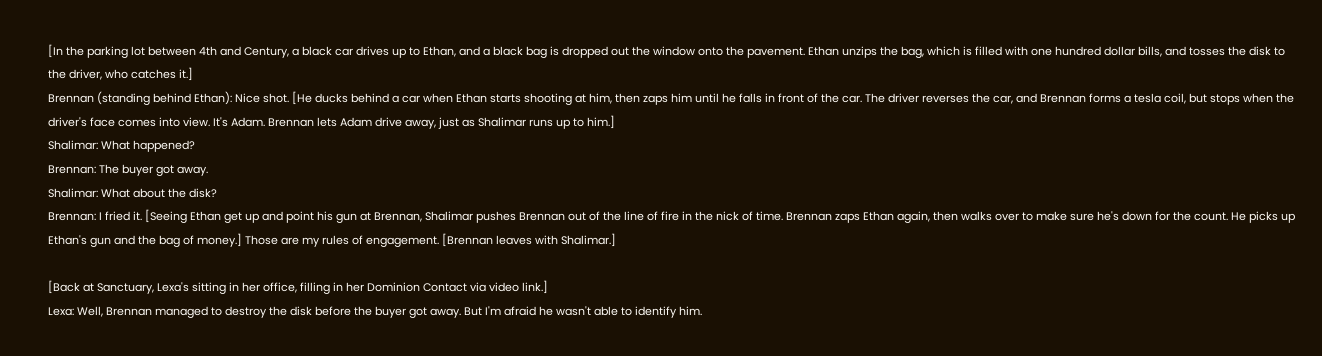[In the parking lot between 4th and Century, a black car drives up to Ethan, and a black bag is dropped out the window onto the pavement. Ethan unzips the bag, which is filled with one hundred dollar bills, and tosses the disk to the driver, who catches it.]
Brennan (standing behind Ethan): Nice shot. [He ducks behind a car when Ethan starts shooting at him, then zaps him until he falls in front of the car. The driver reverses the car, and Brennan forms a tesla coil, but stops when the driver's face comes into view. It's Adam. Brennan lets Adam drive away, just as Shalimar runs up to him.]
Shalimar: What happened?
Brennan: The buyer got away.
Shalimar: What about the disk?
Brennan: I fried it. [Seeing Ethan get up and point his gun at Brennan, Shalimar pushes Brennan out of the line of fire in the nick of time. Brennan zaps Ethan again, then walks over to make sure he's down for the count. He picks up Ethan's gun and the bag of money.] Those are my rules of engagement. [Brennan leaves with Shalimar.]

[Back at Sanctuary, Lexa's sitting in her office, filling in her Dominion Contact via video link.]
Lexa: Well, Brennan managed to destroy the disk before the buyer got away. But I'm afraid he wasn't able to identify him.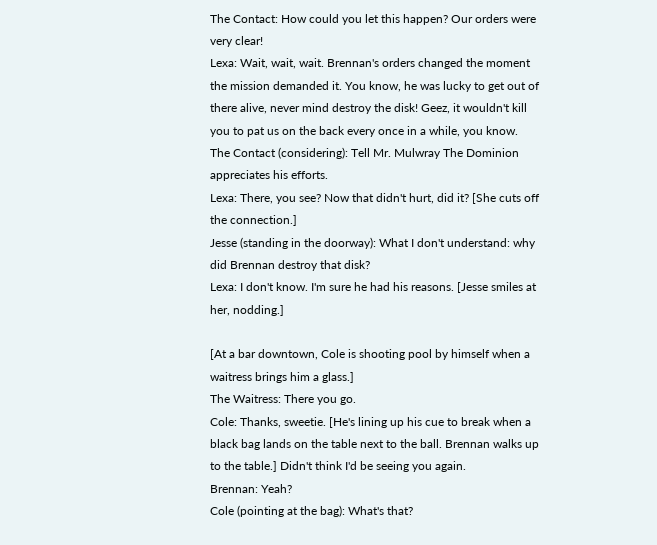The Contact: How could you let this happen? Our orders were very clear!
Lexa: Wait, wait, wait. Brennan's orders changed the moment the mission demanded it. You know, he was lucky to get out of there alive, never mind destroy the disk! Geez, it wouldn't kill you to pat us on the back every once in a while, you know.
The Contact (considering): Tell Mr. Mulwray The Dominion appreciates his efforts.
Lexa: There, you see? Now that didn't hurt, did it? [She cuts off the connection.]
Jesse (standing in the doorway): What I don't understand: why did Brennan destroy that disk?
Lexa: I don't know. I'm sure he had his reasons. [Jesse smiles at her, nodding.]

[At a bar downtown, Cole is shooting pool by himself when a waitress brings him a glass.]
The Waitress: There you go.
Cole: Thanks, sweetie. [He's lining up his cue to break when a black bag lands on the table next to the ball. Brennan walks up to the table.] Didn't think I'd be seeing you again.
Brennan: Yeah?
Cole (pointing at the bag): What's that?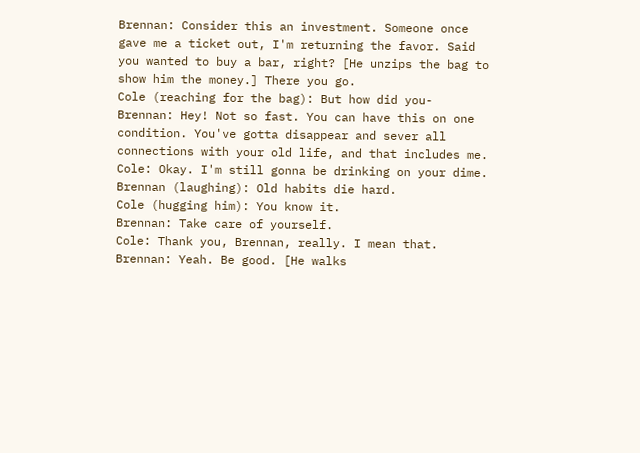Brennan: Consider this an investment. Someone once gave me a ticket out, I'm returning the favor. Said you wanted to buy a bar, right? [He unzips the bag to show him the money.] There you go.
Cole (reaching for the bag): But how did you-
Brennan: Hey! Not so fast. You can have this on one condition. You've gotta disappear and sever all connections with your old life, and that includes me.
Cole: Okay. I'm still gonna be drinking on your dime.
Brennan (laughing): Old habits die hard.
Cole (hugging him): You know it.
Brennan: Take care of yourself.
Cole: Thank you, Brennan, really. I mean that.
Brennan: Yeah. Be good. [He walks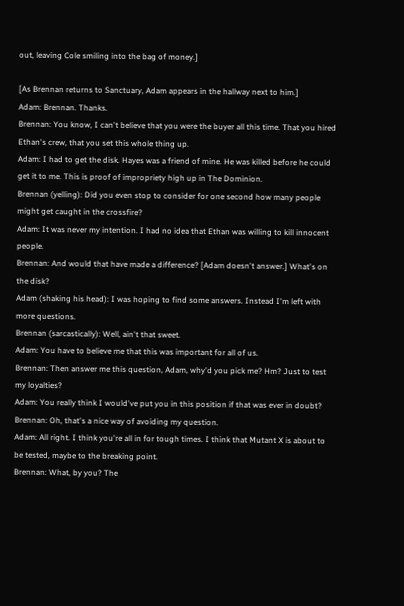out, leaving Cole smiling into the bag of money.]

[As Brennan returns to Sanctuary, Adam appears in the hallway next to him.]
Adam: Brennan. Thanks.
Brennan: You know, I can't believe that you were the buyer all this time. That you hired Ethan's crew, that you set this whole thing up.
Adam: I had to get the disk. Hayes was a friend of mine. He was killed before he could get it to me. This is proof of impropriety high up in The Dominion.
Brennan (yelling): Did you even stop to consider for one second how many people might get caught in the crossfire?
Adam: It was never my intention. I had no idea that Ethan was willing to kill innocent people.
Brennan: And would that have made a difference? [Adam doesn't answer.] What's on the disk?
Adam (shaking his head): I was hoping to find some answers. Instead I'm left with more questions.
Brennan (sarcastically): Well, ain't that sweet.
Adam: You have to believe me that this was important for all of us.
Brennan: Then answer me this question, Adam, why'd you pick me? Hm? Just to test my loyalties?
Adam: You really think I would've put you in this position if that was ever in doubt?
Brennan: Oh, that's a nice way of avoiding my question.
Adam: All right. I think you're all in for tough times. I think that Mutant X is about to be tested, maybe to the breaking point.
Brennan: What, by you? The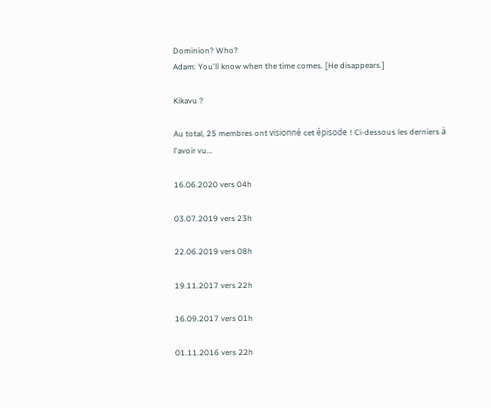Dominion? Who?
Adam: You'll know when the time comes. [He disappears.]

Kikavu ?

Au total, 25 membres ont visionné cet épisode ! Ci-dessous les derniers à l'avoir vu...

16.06.2020 vers 04h

03.07.2019 vers 23h

22.06.2019 vers 08h

19.11.2017 vers 22h

16.09.2017 vers 01h

01.11.2016 vers 22h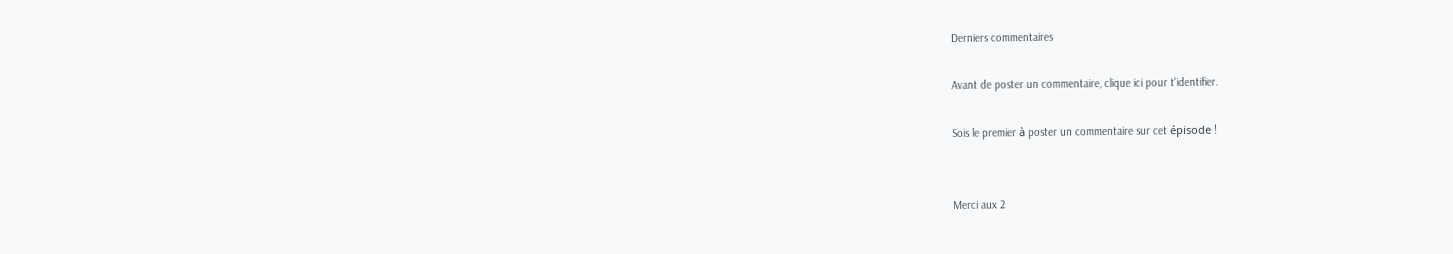Derniers commentaires

Avant de poster un commentaire, clique ici pour t'identifier.

Sois le premier à poster un commentaire sur cet épisode !


Merci aux 2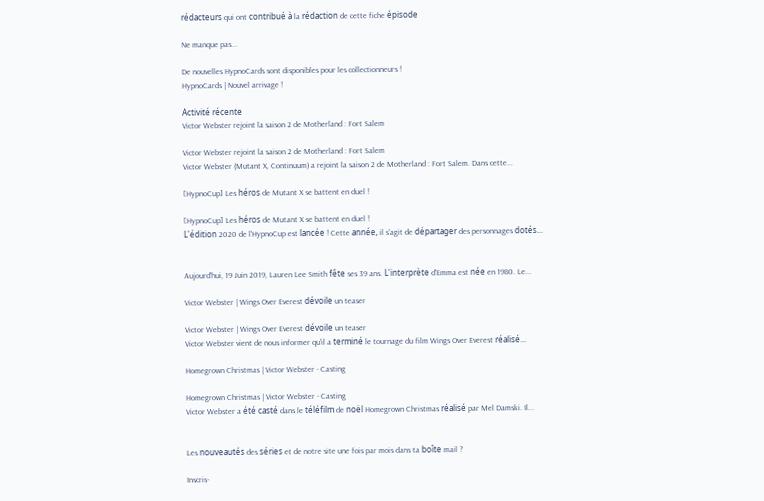rédacteurs qui ont contribué à la rédaction de cette fiche épisode

Ne manque pas...

De nouvelles HypnoCards sont disponibles pour les collectionneurs !
HypnoCards | Nouvel arrivage !

Activité récente
Victor Webster rejoint la saison 2 de Motherland : Fort Salem

Victor Webster rejoint la saison 2 de Motherland : Fort Salem
Victor Webster (Mutant X, Continuum) a rejoint la saison 2 de Motherland : Fort Salem. Dans cette...

[HypnoCup] Les héros de Mutant X se battent en duel !

[HypnoCup] Les héros de Mutant X se battent en duel !
L'édition 2020 de l'HypnoCup est lancée ! Cette année, il s'agit de départager des personnages dotés...


Aujourd'hui, 19 Juin 2019, Lauren Lee Smith fête ses 39 ans. L'interprète d'Emma est née en 1980. Le...

Victor Webster | Wings Over Everest dévoile un teaser

Victor Webster | Wings Over Everest dévoile un teaser
Victor Webster vient de nous informer qu'il a terminé le tournage du film Wings Over Everest réalisé...

Homegrown Christmas | Victor Webster - Casting

Homegrown Christmas | Victor Webster - Casting
Victor Webster a été casté dans le téléfilm de noël Homegrown Christmas réalisé par Mel Damski. Il...


Les nouveautés des séries et de notre site une fois par mois dans ta boîte mail ?

Inscris-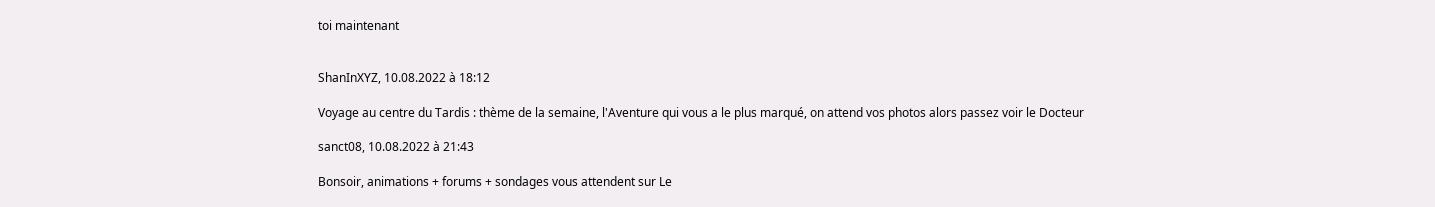toi maintenant


ShanInXYZ, 10.08.2022 à 18:12

Voyage au centre du Tardis : thème de la semaine, l'Aventure qui vous a le plus marqué, on attend vos photos alors passez voir le Docteur

sanct08, 10.08.2022 à 21:43

Bonsoir, animations + forums + sondages vous attendent sur Le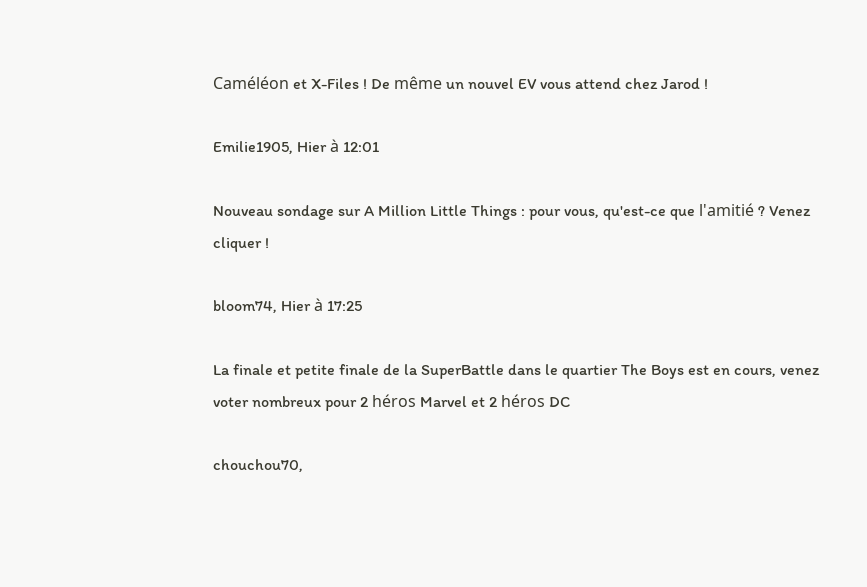Caméléon et X-Files ! De même un nouvel EV vous attend chez Jarod !

Emilie1905, Hier à 12:01

Nouveau sondage sur A Million Little Things : pour vous, qu'est-ce que l'amitié ? Venez cliquer !

bloom74, Hier à 17:25

La finale et petite finale de la SuperBattle dans le quartier The Boys est en cours, venez voter nombreux pour 2 héros Marvel et 2 héros DC

chouchou70,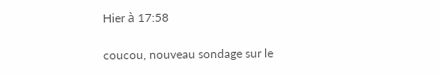Hier à 17:58

coucou, nouveau sondage sur le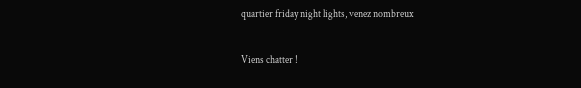quartier friday night lights, venez nombreux

Viens chatter !